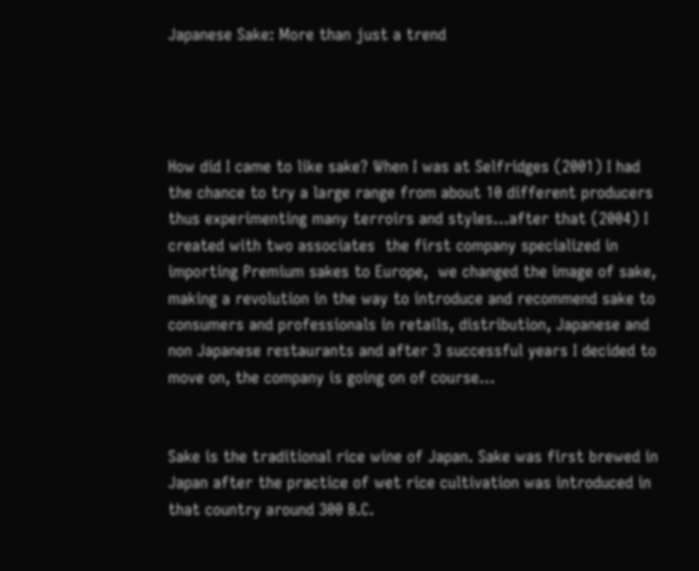Japanese Sake: More than just a trend




How did I came to like sake? When I was at Selfridges (2001) I had the chance to try a large range from about 10 different producers thus experimenting many terroirs and styles…after that (2004) I created with two associates  the first company specialized in importing Premium sakes to Europe,  we changed the image of sake, making a revolution in the way to introduce and recommend sake to consumers and professionals in retails, distribution, Japanese and non Japanese restaurants and after 3 successful years I decided to move on, the company is going on of course…


Sake is the traditional rice wine of Japan. Sake was first brewed in Japan after the practice of wet rice cultivation was introduced in that country around 300 B.C.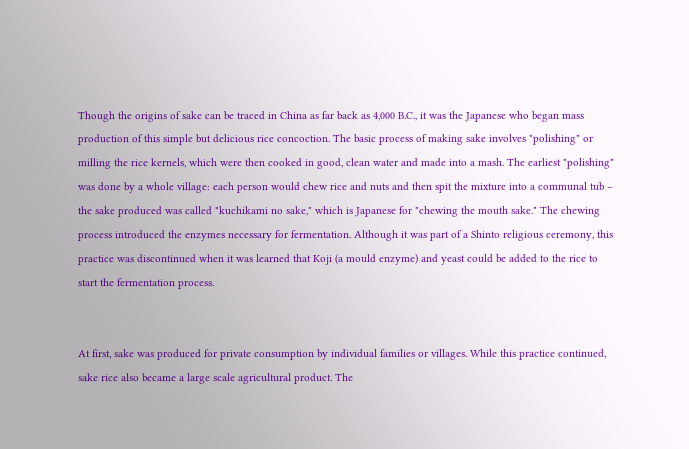Though the origins of sake can be traced in China as far back as 4,000 B.C., it was the Japanese who began mass production of this simple but delicious rice concoction. The basic process of making sake involves "polishing" or milling the rice kernels, which were then cooked in good, clean water and made into a mash. The earliest "polishing" was done by a whole village: each person would chew rice and nuts and then spit the mixture into a communal tub – the sake produced was called "kuchikami no sake," which is Japanese for "chewing the mouth sake." The chewing process introduced the enzymes necessary for fermentation. Although it was part of a Shinto religious ceremony, this practice was discontinued when it was learned that Koji (a mould enzyme) and yeast could be added to the rice to start the fermentation process.


At first, sake was produced for private consumption by individual families or villages. While this practice continued, sake rice also became a large scale agricultural product. The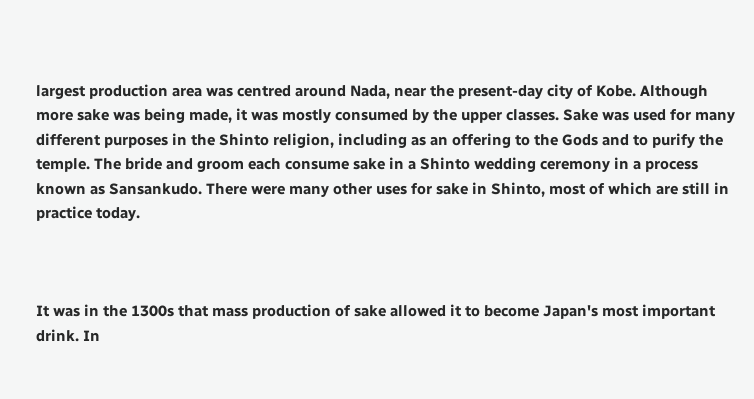largest production area was centred around Nada, near the present-day city of Kobe. Although more sake was being made, it was mostly consumed by the upper classes. Sake was used for many different purposes in the Shinto religion, including as an offering to the Gods and to purify the temple. The bride and groom each consume sake in a Shinto wedding ceremony in a process known as Sansankudo. There were many other uses for sake in Shinto, most of which are still in practice today.



It was in the 1300s that mass production of sake allowed it to become Japan's most important drink. In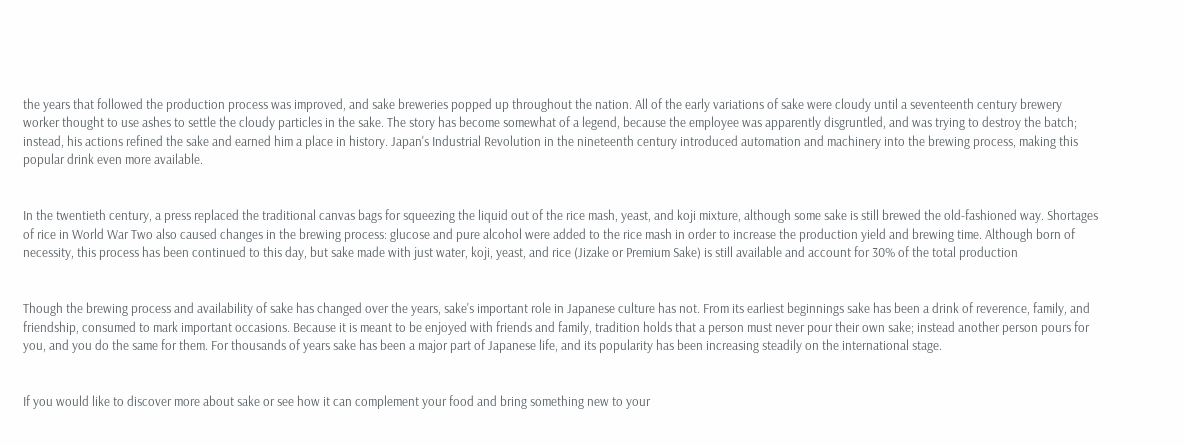the years that followed the production process was improved, and sake breweries popped up throughout the nation. All of the early variations of sake were cloudy until a seventeenth century brewery worker thought to use ashes to settle the cloudy particles in the sake. The story has become somewhat of a legend, because the employee was apparently disgruntled, and was trying to destroy the batch; instead, his actions refined the sake and earned him a place in history. Japan's Industrial Revolution in the nineteenth century introduced automation and machinery into the brewing process, making this popular drink even more available.


In the twentieth century, a press replaced the traditional canvas bags for squeezing the liquid out of the rice mash, yeast, and koji mixture, although some sake is still brewed the old-fashioned way. Shortages of rice in World War Two also caused changes in the brewing process: glucose and pure alcohol were added to the rice mash in order to increase the production yield and brewing time. Although born of necessity, this process has been continued to this day, but sake made with just water, koji, yeast, and rice (Jizake or Premium Sake) is still available and account for 30% of the total production


Though the brewing process and availability of sake has changed over the years, sake's important role in Japanese culture has not. From its earliest beginnings sake has been a drink of reverence, family, and friendship, consumed to mark important occasions. Because it is meant to be enjoyed with friends and family, tradition holds that a person must never pour their own sake; instead another person pours for you, and you do the same for them. For thousands of years sake has been a major part of Japanese life, and its popularity has been increasing steadily on the international stage.


If you would like to discover more about sake or see how it can complement your food and bring something new to your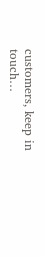customers, keep in touch…